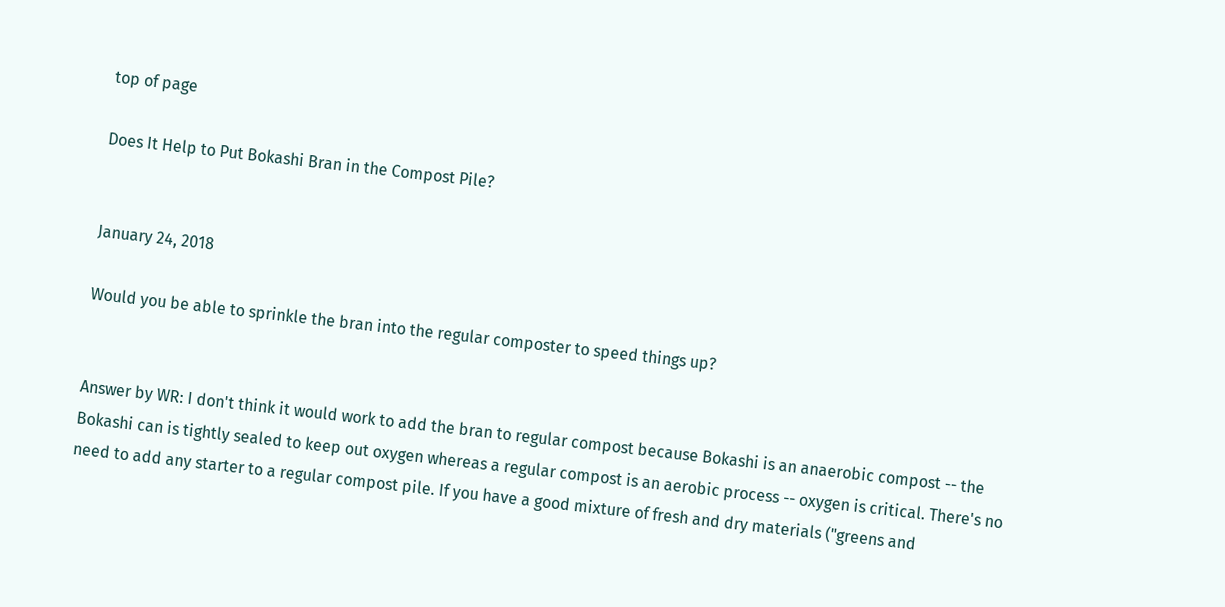top of page

Does It Help to Put Bokashi Bran in the Compost Pile?


January 24, 2018

Would you be able to sprinkle the bran into the regular composter to speed things up?


Answer by WR: I don't think it would work to add the bran to regular compost because Bokashi is an anaerobic compost -- the Bokashi can is tightly sealed to keep out oxygen whereas a regular compost is an aerobic process -- oxygen is critical. There's no need to add any starter to a regular compost pile. If you have a good mixture of fresh and dry materials ("greens and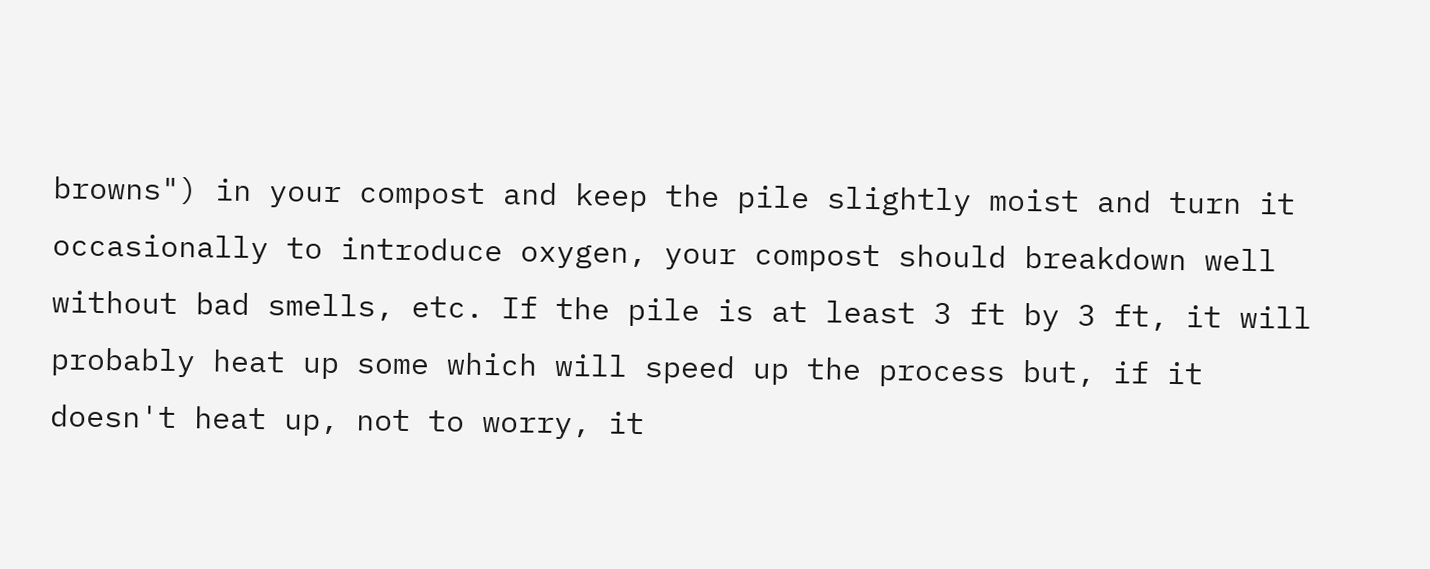browns") in your compost and keep the pile slightly moist and turn it occasionally to introduce oxygen, your compost should breakdown well without bad smells, etc. If the pile is at least 3 ft by 3 ft, it will probably heat up some which will speed up the process but, if it doesn't heat up, not to worry, it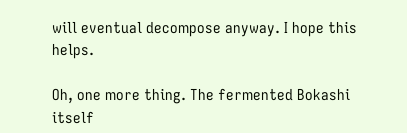will eventual decompose anyway. I hope this helps.

Oh, one more thing. The fermented Bokashi itself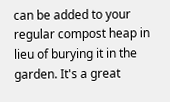can be added to your regular compost heap in lieu of burying it in the garden. It's a great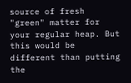source of fresh "green" matter for your regular heap. But this would be different than putting the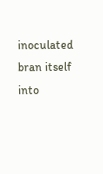inoculated bran itself into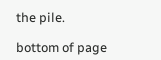the pile.

bottom of page